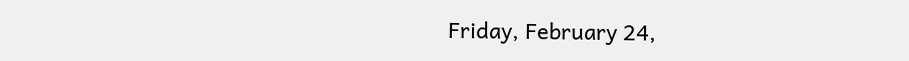Friday, February 24,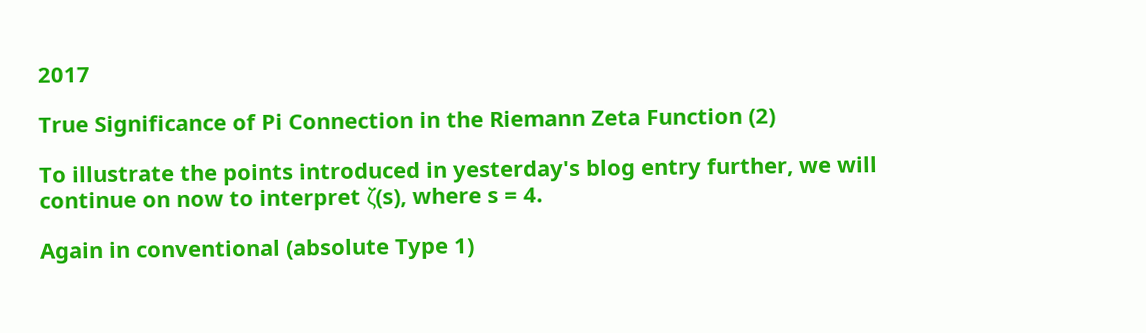2017

True Significance of Pi Connection in the Riemann Zeta Function (2)

To illustrate the points introduced in yesterday's blog entry further, we will continue on now to interpret ζ(s), where s = 4.

Again in conventional (absolute Type 1)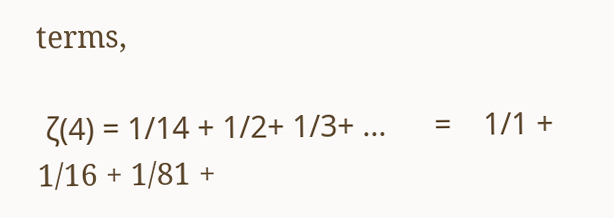terms,

 ζ(4) = 1/14 + 1/2+ 1/3+ ...      =    1/1 + 1/16 + 1/81 +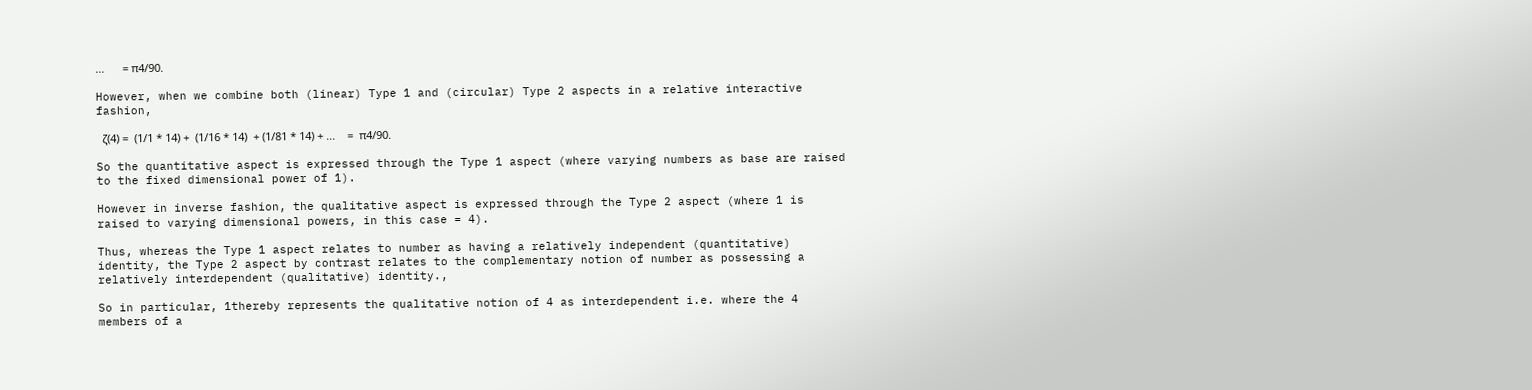...      = π4/90.

However, when we combine both (linear) Type 1 and (circular) Type 2 aspects in a relative interactive fashion,

  ζ(4) =  (1/1 * 14) +  (1/16 * 14)  + (1/81 * 14) + ...    =  π4/90.

So the quantitative aspect is expressed through the Type 1 aspect (where varying numbers as base are raised to the fixed dimensional power of 1).

However in inverse fashion, the qualitative aspect is expressed through the Type 2 aspect (where 1 is raised to varying dimensional powers, in this case = 4).

Thus, whereas the Type 1 aspect relates to number as having a relatively independent (quantitative) identity, the Type 2 aspect by contrast relates to the complementary notion of number as possessing a relatively interdependent (qualitative) identity.,

So in particular, 1thereby represents the qualitative notion of 4 as interdependent i.e. where the 4 members of a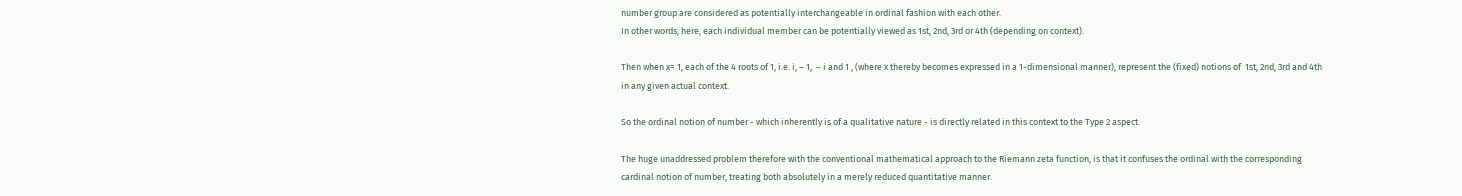number group are considered as potentially interchangeable in ordinal fashion with each other.
In other words, here, each individual member can be potentially viewed as 1st, 2nd, 3rd or 4th (depending on context).

Then when x= 1, each of the 4 roots of 1, i.e. i, – 1,  – i and 1 , (where x thereby becomes expressed in a 1-dimensional manner), represent the (fixed) notions of  1st, 2nd, 3rd and 4th in any given actual context.

So the ordinal notion of number - which inherently is of a qualitative nature - is directly related in this context to the Type 2 aspect.

The huge unaddressed problem therefore with the conventional mathematical approach to the Riemann zeta function, is that it confuses the ordinal with the corresponding cardinal notion of number, treating both absolutely in a merely reduced quantitative manner.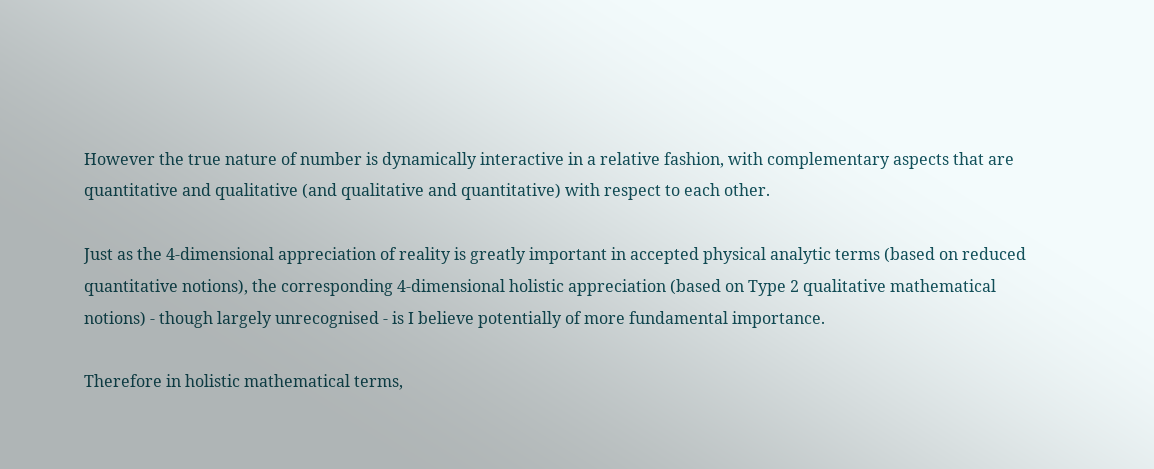However the true nature of number is dynamically interactive in a relative fashion, with complementary aspects that are quantitative and qualitative (and qualitative and quantitative) with respect to each other.

Just as the 4-dimensional appreciation of reality is greatly important in accepted physical analytic terms (based on reduced quantitative notions), the corresponding 4-dimensional holistic appreciation (based on Type 2 qualitative mathematical notions) - though largely unrecognised - is I believe potentially of more fundamental importance.

Therefore in holistic mathematical terms,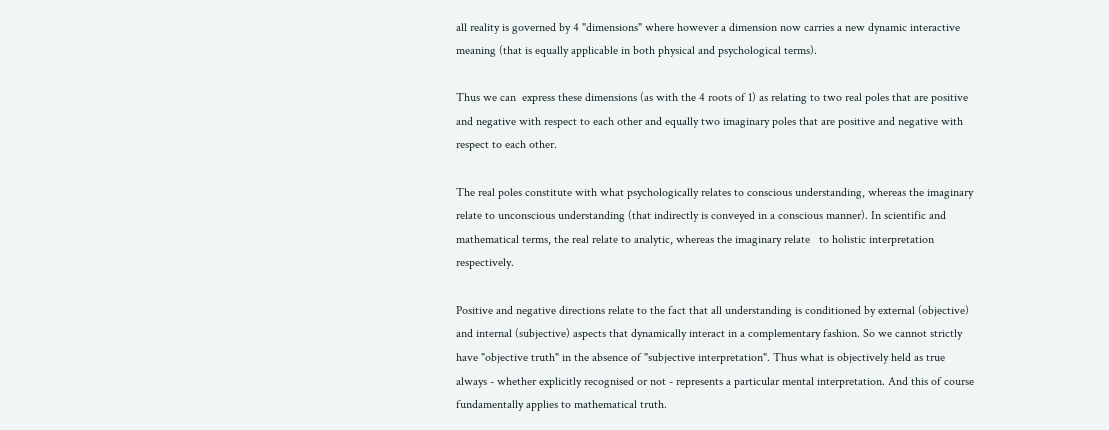all reality is governed by 4 "dimensions" where however a dimension now carries a new dynamic interactive meaning (that is equally applicable in both physical and psychological terms).

Thus we can  express these dimensions (as with the 4 roots of 1) as relating to two real poles that are positive and negative with respect to each other and equally two imaginary poles that are positive and negative with respect to each other.

The real poles constitute with what psychologically relates to conscious understanding, whereas the imaginary relate to unconscious understanding (that indirectly is conveyed in a conscious manner). In scientific and mathematical terms, the real relate to analytic, whereas the imaginary relate   to holistic interpretation respectively.

Positive and negative directions relate to the fact that all understanding is conditioned by external (objective) and internal (subjective) aspects that dynamically interact in a complementary fashion. So we cannot strictly have "objective truth" in the absence of "subjective interpretation". Thus what is objectively held as true always - whether explicitly recognised or not - represents a particular mental interpretation. And this of course fundamentally applies to mathematical truth.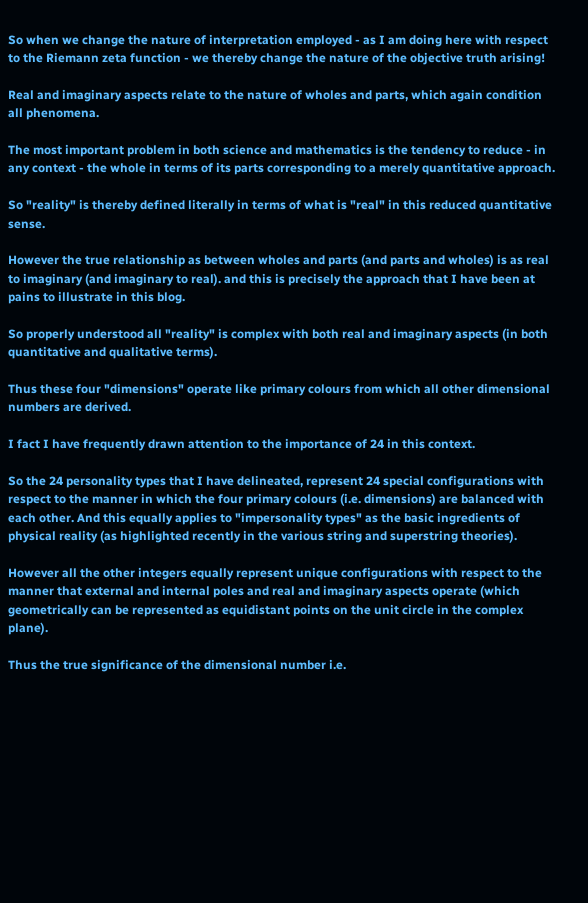So when we change the nature of interpretation employed - as I am doing here with respect to the Riemann zeta function - we thereby change the nature of the objective truth arising!

Real and imaginary aspects relate to the nature of wholes and parts, which again condition all phenomena.

The most important problem in both science and mathematics is the tendency to reduce - in any context - the whole in terms of its parts corresponding to a merely quantitative approach.

So "reality" is thereby defined literally in terms of what is "real" in this reduced quantitative sense.

However the true relationship as between wholes and parts (and parts and wholes) is as real to imaginary (and imaginary to real). and this is precisely the approach that I have been at pains to illustrate in this blog.

So properly understood all "reality" is complex with both real and imaginary aspects (in both quantitative and qualitative terms).

Thus these four "dimensions" operate like primary colours from which all other dimensional numbers are derived.

I fact I have frequently drawn attention to the importance of 24 in this context.

So the 24 personality types that I have delineated, represent 24 special configurations with respect to the manner in which the four primary colours (i.e. dimensions) are balanced with each other. And this equally applies to "impersonality types" as the basic ingredients of physical reality (as highlighted recently in the various string and superstring theories).

However all the other integers equally represent unique configurations with respect to the manner that external and internal poles and real and imaginary aspects operate (which geometrically can be represented as equidistant points on the unit circle in the complex plane).

Thus the true significance of the dimensional number i.e.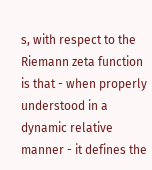s, with respect to the Riemann zeta function is that - when properly understood in a dynamic relative manner - it defines the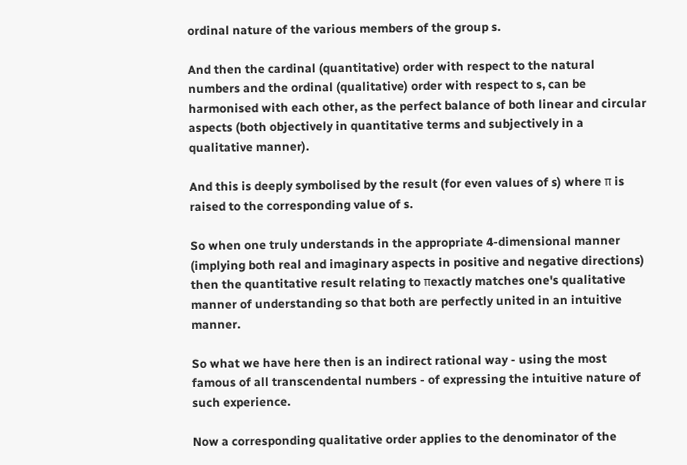ordinal nature of the various members of the group s.

And then the cardinal (quantitative) order with respect to the natural numbers and the ordinal (qualitative) order with respect to s, can be harmonised with each other, as the perfect balance of both linear and circular aspects (both objectively in quantitative terms and subjectively in a qualitative manner).

And this is deeply symbolised by the result (for even values of s) where π is raised to the corresponding value of s.

So when one truly understands in the appropriate 4-dimensional manner (implying both real and imaginary aspects in positive and negative directions) then the quantitative result relating to πexactly matches one's qualitative manner of understanding so that both are perfectly united in an intuitive manner.

So what we have here then is an indirect rational way - using the most famous of all transcendental numbers - of expressing the intuitive nature of such experience.

Now a corresponding qualitative order applies to the denominator of the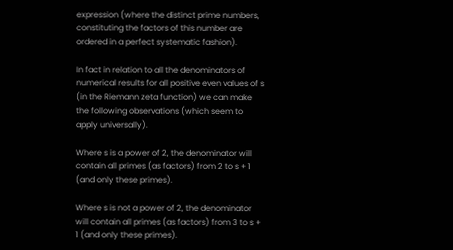expression (where the distinct prime numbers, constituting the factors of this number are ordered in a perfect systematic fashion).

In fact in relation to all the denominators of numerical results for all positive even values of s (in the Riemann zeta function) we can make the following observations (which seem to apply universally).

Where s is a power of 2, the denominator will contain all primes (as factors) from 2 to s + 1 (and only these primes).

Where s is not a power of 2, the denominator will contain all primes (as factors) from 3 to s + 1 (and only these primes).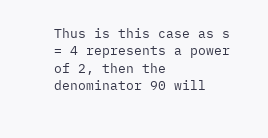Thus is this case as s = 4 represents a power of 2, then the denominator 90 will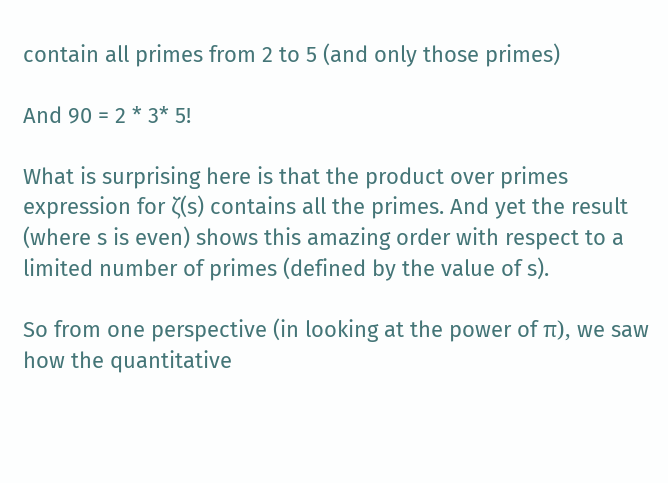contain all primes from 2 to 5 (and only those primes)

And 90 = 2 * 3* 5!

What is surprising here is that the product over primes expression for ζ(s) contains all the primes. And yet the result (where s is even) shows this amazing order with respect to a limited number of primes (defined by the value of s).

So from one perspective (in looking at the power of π), we saw how the quantitative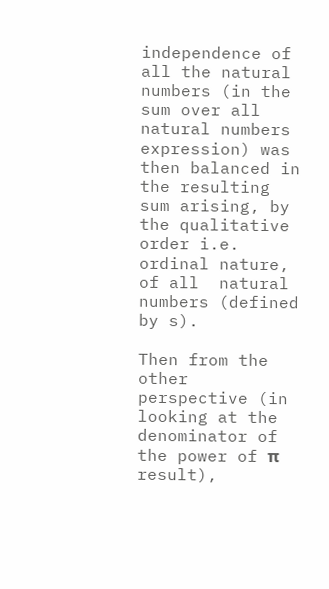independence of all the natural numbers (in the sum over all natural numbers expression) was then balanced in the resulting sum arising, by the qualitative order i.e. ordinal nature, of all  natural numbers (defined by s).

Then from the other perspective (in looking at the denominator of the power of π result),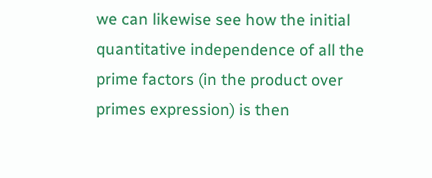we can likewise see how the initial quantitative independence of all the prime factors (in the product over primes expression) is then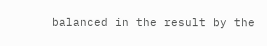balanced in the result by the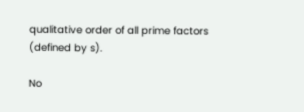qualitative order of all prime factors (defined by s).

No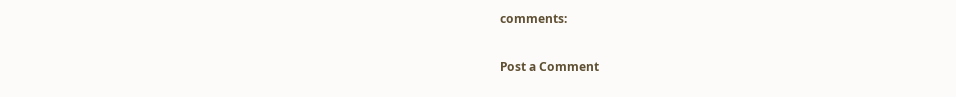comments:

Post a Comment